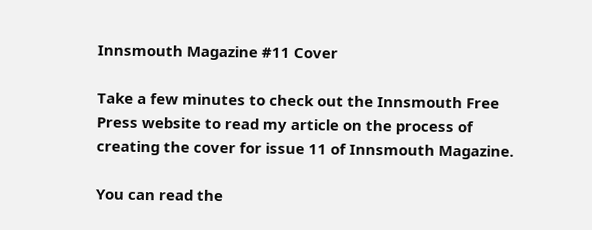Innsmouth Magazine #11 Cover

Take a few minutes to check out the Innsmouth Free Press website to read my article on the process of creating the cover for issue 11 of Innsmouth Magazine.

You can read the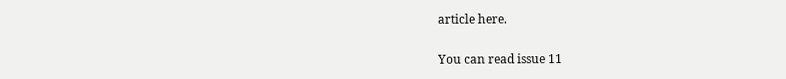article here.

You can read issue 11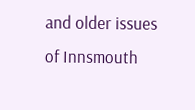and older issues of Innsmouth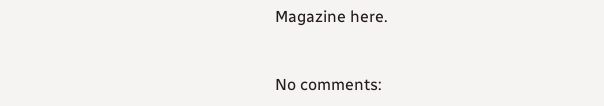Magazine here.


No comments: